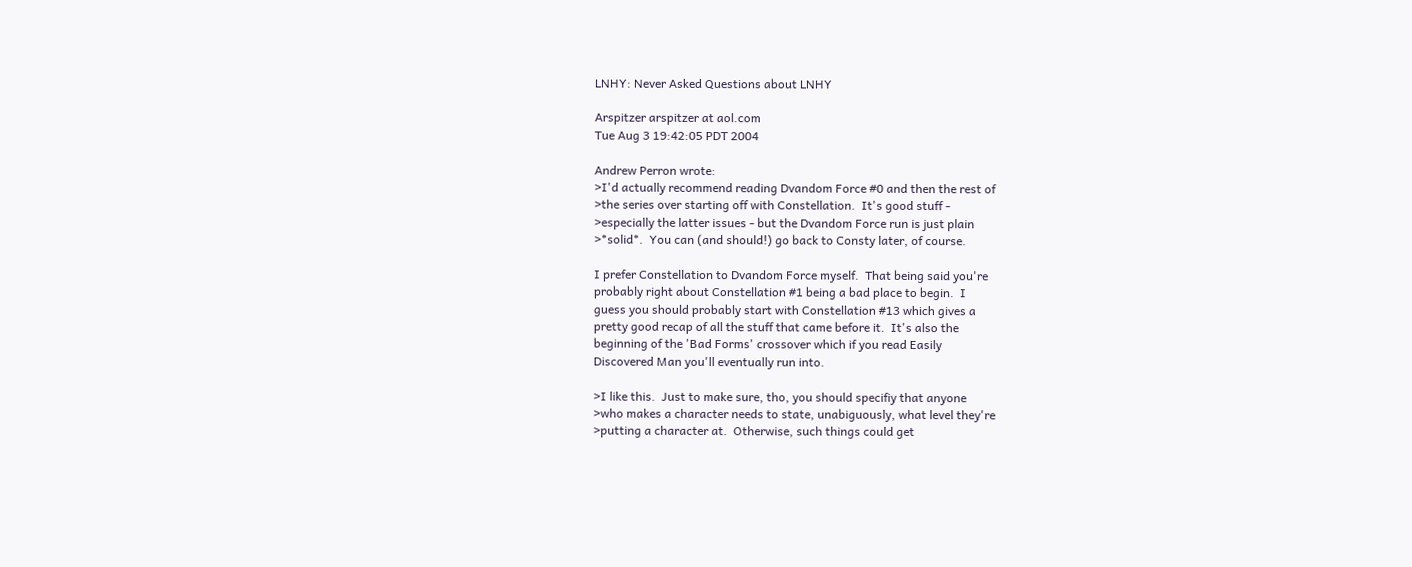LNHY: Never Asked Questions about LNHY

Arspitzer arspitzer at aol.com
Tue Aug 3 19:42:05 PDT 2004

Andrew Perron wrote:
>I'd actually recommend reading Dvandom Force #0 and then the rest of
>the series over starting off with Constellation.  It's good stuff -
>especially the latter issues - but the Dvandom Force run is just plain
>*solid*.  You can (and should!) go back to Consty later, of course.

I prefer Constellation to Dvandom Force myself.  That being said you're
probably right about Constellation #1 being a bad place to begin.  I
guess you should probably start with Constellation #13 which gives a
pretty good recap of all the stuff that came before it.  It's also the
beginning of the 'Bad Forms' crossover which if you read Easily
Discovered Man you'll eventually run into.

>I like this.  Just to make sure, tho, you should specifiy that anyone
>who makes a character needs to state, unabiguously, what level they're
>putting a character at.  Otherwise, such things could get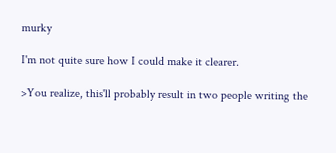murky

I'm not quite sure how I could make it clearer.

>You realize, this'll probably result in two people writing the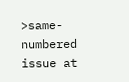>same-numbered issue at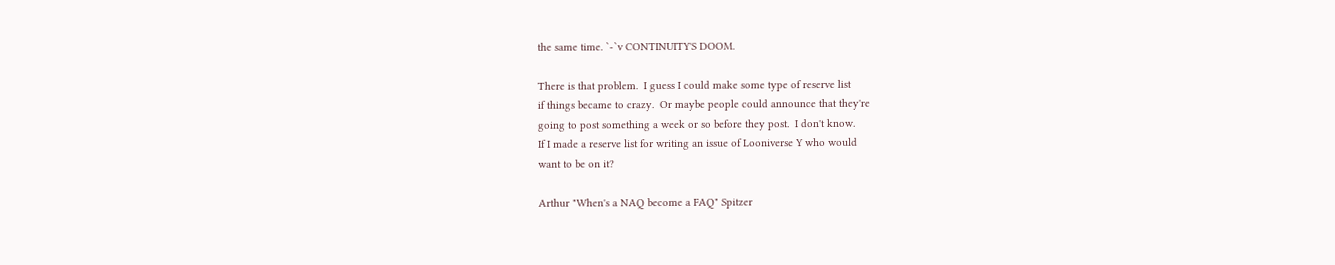the same time. `-`v CONTINUITY'S DOOM.

There is that problem.  I guess I could make some type of reserve list
if things became to crazy.  Or maybe people could announce that they're
going to post something a week or so before they post.  I don't know.
If I made a reserve list for writing an issue of Looniverse Y who would
want to be on it?

Arthur "When's a NAQ become a FAQ" Spitzer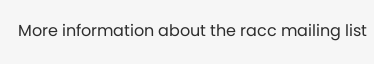More information about the racc mailing list